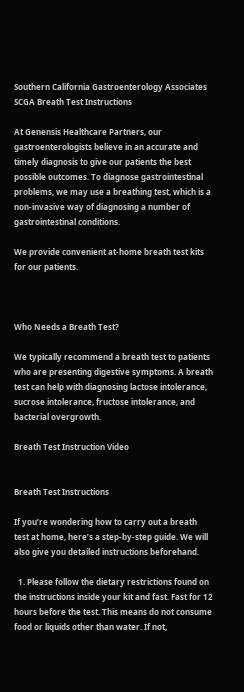Southern California Gastroenterology Associates SCGA Breath Test Instructions

At Genensis Healthcare Partners, our gastroenterologists believe in an accurate and timely diagnosis to give our patients the best possible outcomes. To diagnose gastrointestinal problems, we may use a breathing test, which is a non-invasive way of diagnosing a number of gastrointestinal conditions.

We provide convenient at-home breath test kits for our patients.



Who Needs a Breath Test?

We typically recommend a breath test to patients who are presenting digestive symptoms. A breath test can help with diagnosing lactose intolerance, sucrose intolerance, fructose intolerance, and bacterial overgrowth.

Breath Test Instruction Video


Breath Test Instructions

If you’re wondering how to carry out a breath test at home, here’s a step-by-step guide. We will also give you detailed instructions beforehand.

  1. Please follow the dietary restrictions found on the instructions inside your kit and fast. Fast for 12 hours before the test. This means do not consume food or liquids other than water. If not,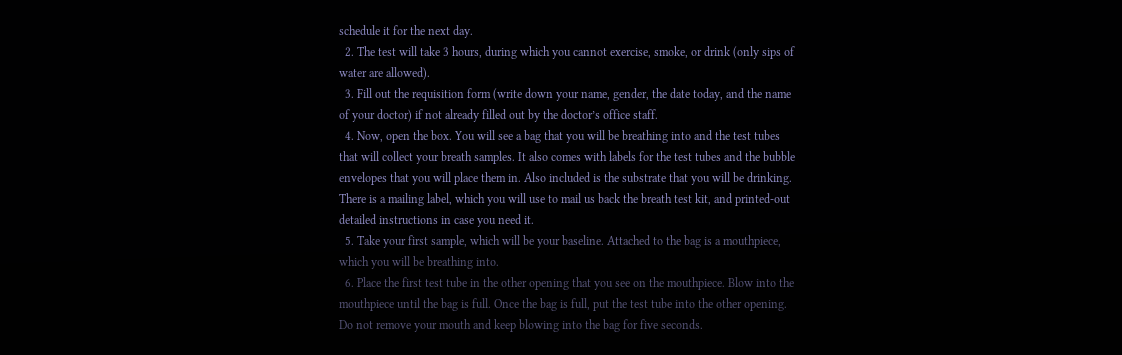schedule it for the next day.
  2. The test will take 3 hours, during which you cannot exercise, smoke, or drink (only sips of water are allowed).
  3. Fill out the requisition form (write down your name, gender, the date today, and the name of your doctor) if not already filled out by the doctor’s office staff.
  4. Now, open the box. You will see a bag that you will be breathing into and the test tubes that will collect your breath samples. It also comes with labels for the test tubes and the bubble envelopes that you will place them in. Also included is the substrate that you will be drinking. There is a mailing label, which you will use to mail us back the breath test kit, and printed-out detailed instructions in case you need it.
  5. Take your first sample, which will be your baseline. Attached to the bag is a mouthpiece, which you will be breathing into.
  6. Place the first test tube in the other opening that you see on the mouthpiece. Blow into the mouthpiece until the bag is full. Once the bag is full, put the test tube into the other opening. Do not remove your mouth and keep blowing into the bag for five seconds.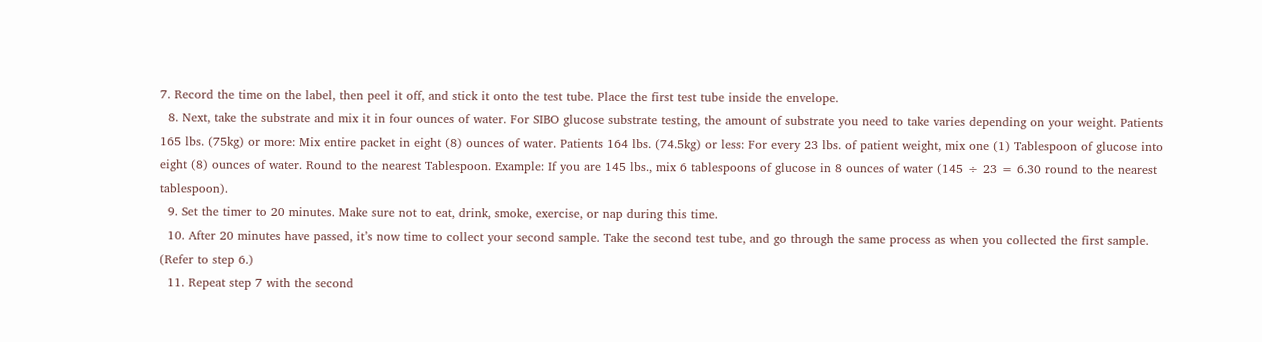7. Record the time on the label, then peel it off, and stick it onto the test tube. Place the first test tube inside the envelope.
  8. Next, take the substrate and mix it in four ounces of water. For SIBO glucose substrate testing, the amount of substrate you need to take varies depending on your weight. Patients 165 lbs. (75kg) or more: Mix entire packet in eight (8) ounces of water. Patients 164 lbs. (74.5kg) or less: For every 23 lbs. of patient weight, mix one (1) Tablespoon of glucose into eight (8) ounces of water. Round to the nearest Tablespoon. Example: If you are 145 lbs., mix 6 tablespoons of glucose in 8 ounces of water (145 ÷ 23 = 6.30 round to the nearest tablespoon).
  9. Set the timer to 20 minutes. Make sure not to eat, drink, smoke, exercise, or nap during this time.
  10. After 20 minutes have passed, it’s now time to collect your second sample. Take the second test tube, and go through the same process as when you collected the first sample. (Refer to step 6.)
  11. Repeat step 7 with the second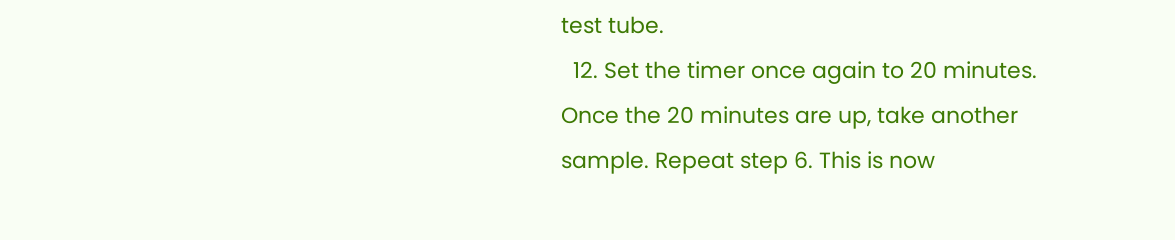test tube.
  12. Set the timer once again to 20 minutes. Once the 20 minutes are up, take another sample. Repeat step 6. This is now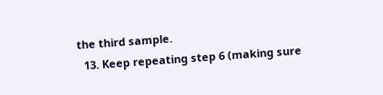the third sample.
  13. Keep repeating step 6 (making sure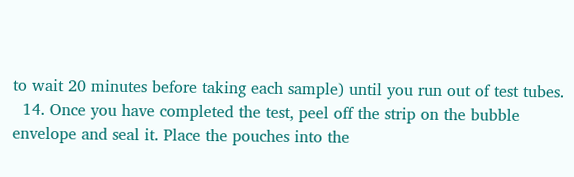to wait 20 minutes before taking each sample) until you run out of test tubes.
  14. Once you have completed the test, peel off the strip on the bubble envelope and seal it. Place the pouches into the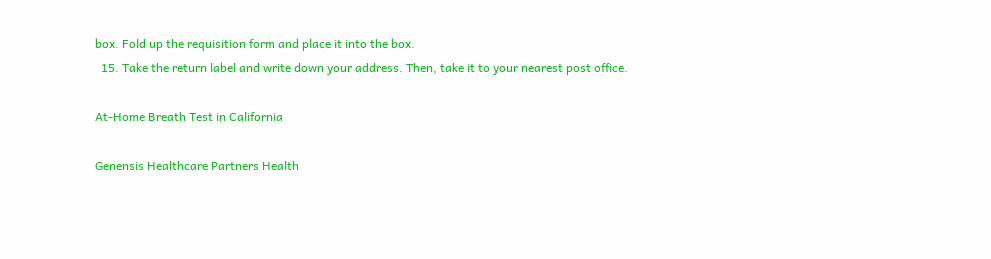box. Fold up the requisition form and place it into the box.
  15. Take the return label and write down your address. Then, take it to your nearest post office.

At-Home Breath Test in California

Genensis Healthcare Partners Health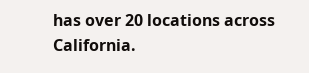has over 20 locations across California.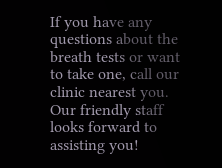If you have any questions about the breath tests or want to take one, call our clinic nearest you. Our friendly staff looks forward to assisting you!